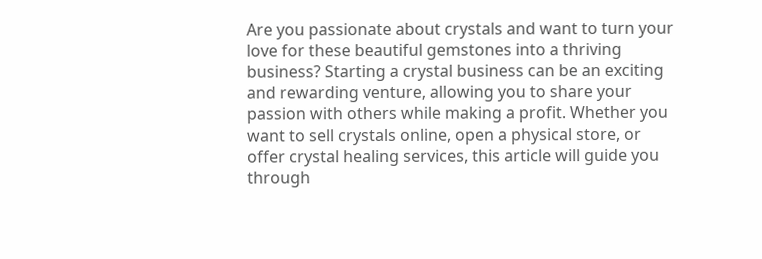Are you passionate about crystals and want to turn your love for these beautiful gemstones into a thriving business? Starting a crystal business can be an exciting and rewarding venture, allowing you to share your passion with others while making a profit. Whether you want to sell crystals online, open a physical store, or offer crystal healing services, this article will guide you through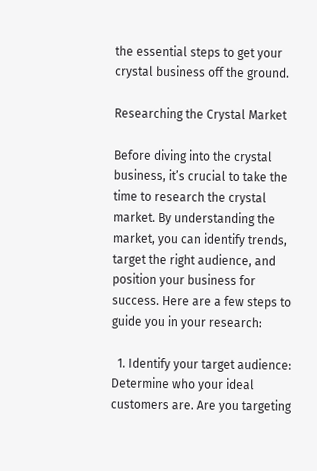the essential steps to get your crystal business off the ground.

Researching the Crystal Market

Before diving into the crystal business, it’s crucial to take the time to research the crystal market. By understanding the market, you can identify trends, target the right audience, and position your business for success. Here are a few steps to guide you in your research:

  1. Identify your target audience: Determine who your ideal customers are. Are you targeting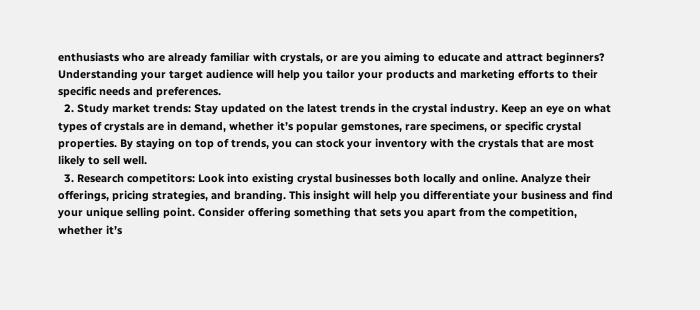enthusiasts who are already familiar with crystals, or are you aiming to educate and attract beginners? Understanding your target audience will help you tailor your products and marketing efforts to their specific needs and preferences.
  2. Study market trends: Stay updated on the latest trends in the crystal industry. Keep an eye on what types of crystals are in demand, whether it’s popular gemstones, rare specimens, or specific crystal properties. By staying on top of trends, you can stock your inventory with the crystals that are most likely to sell well.
  3. Research competitors: Look into existing crystal businesses both locally and online. Analyze their offerings, pricing strategies, and branding. This insight will help you differentiate your business and find your unique selling point. Consider offering something that sets you apart from the competition, whether it’s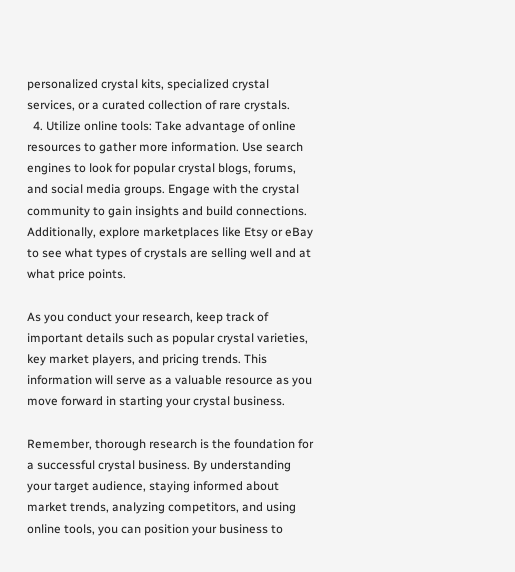personalized crystal kits, specialized crystal services, or a curated collection of rare crystals.
  4. Utilize online tools: Take advantage of online resources to gather more information. Use search engines to look for popular crystal blogs, forums, and social media groups. Engage with the crystal community to gain insights and build connections. Additionally, explore marketplaces like Etsy or eBay to see what types of crystals are selling well and at what price points.

As you conduct your research, keep track of important details such as popular crystal varieties, key market players, and pricing trends. This information will serve as a valuable resource as you move forward in starting your crystal business.

Remember, thorough research is the foundation for a successful crystal business. By understanding your target audience, staying informed about market trends, analyzing competitors, and using online tools, you can position your business to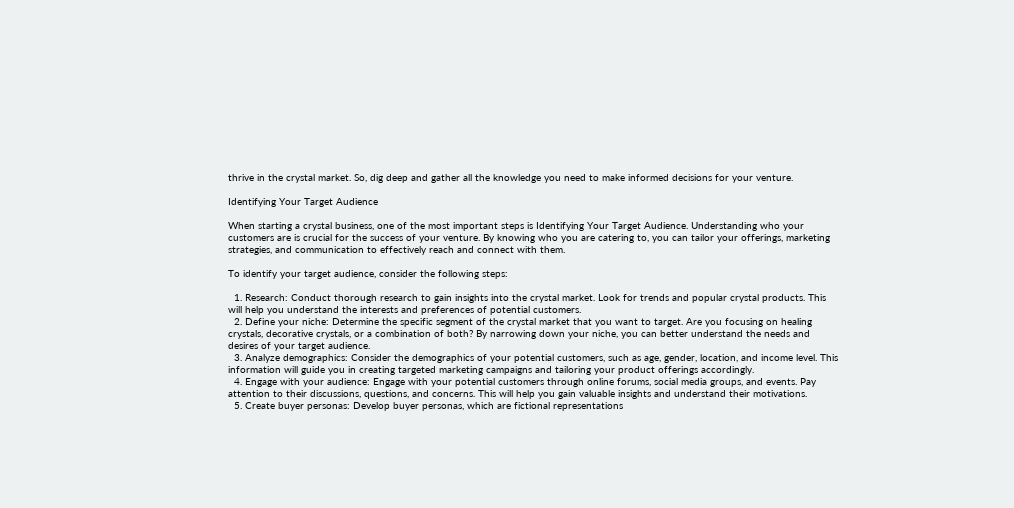thrive in the crystal market. So, dig deep and gather all the knowledge you need to make informed decisions for your venture.

Identifying Your Target Audience

When starting a crystal business, one of the most important steps is Identifying Your Target Audience. Understanding who your customers are is crucial for the success of your venture. By knowing who you are catering to, you can tailor your offerings, marketing strategies, and communication to effectively reach and connect with them.

To identify your target audience, consider the following steps:

  1. Research: Conduct thorough research to gain insights into the crystal market. Look for trends and popular crystal products. This will help you understand the interests and preferences of potential customers.
  2. Define your niche: Determine the specific segment of the crystal market that you want to target. Are you focusing on healing crystals, decorative crystals, or a combination of both? By narrowing down your niche, you can better understand the needs and desires of your target audience.
  3. Analyze demographics: Consider the demographics of your potential customers, such as age, gender, location, and income level. This information will guide you in creating targeted marketing campaigns and tailoring your product offerings accordingly.
  4. Engage with your audience: Engage with your potential customers through online forums, social media groups, and events. Pay attention to their discussions, questions, and concerns. This will help you gain valuable insights and understand their motivations.
  5. Create buyer personas: Develop buyer personas, which are fictional representations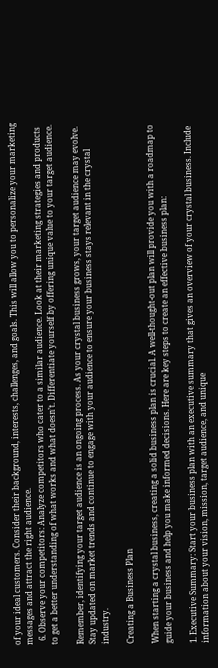of your ideal customers. Consider their background, interests, challenges, and goals. This will allow you to personalize your marketing messages and attract the right audience.
  6. Observe your competitors: Analyze competitors who cater to a similar audience. Look at their marketing strategies and products to get a better understanding of what works and what doesn’t. Differentiate yourself by offering unique value to your target audience.

Remember, identifying your target audience is an ongoing process. As your crystal business grows, your target audience may evolve. Stay updated on market trends and continue to engage with your audience to ensure your business stays relevant in the crystal industry.

Creating a Business Plan

When starting a crystal business, creating a solid business plan is crucial. A well-thought-out plan will provide you with a roadmap to guide your business and help you make informed decisions. Here are key steps to create an effective business plan:

1. Executive Summary: Start your business plan with an executive summary that gives an overview of your crystal business. Include information about your vision, mission, target audience, and unique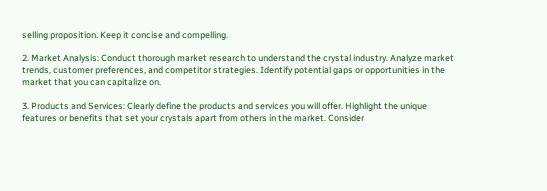selling proposition. Keep it concise and compelling.

2. Market Analysis: Conduct thorough market research to understand the crystal industry. Analyze market trends, customer preferences, and competitor strategies. Identify potential gaps or opportunities in the market that you can capitalize on.

3. Products and Services: Clearly define the products and services you will offer. Highlight the unique features or benefits that set your crystals apart from others in the market. Consider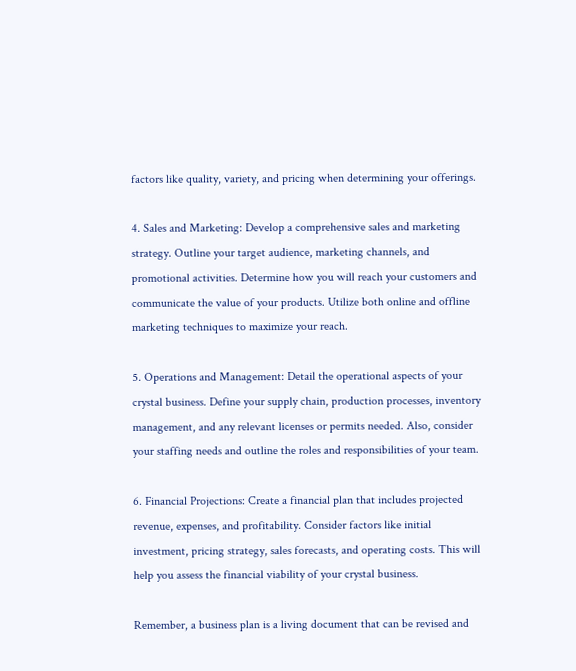factors like quality, variety, and pricing when determining your offerings.

4. Sales and Marketing: Develop a comprehensive sales and marketing strategy. Outline your target audience, marketing channels, and promotional activities. Determine how you will reach your customers and communicate the value of your products. Utilize both online and offline marketing techniques to maximize your reach.

5. Operations and Management: Detail the operational aspects of your crystal business. Define your supply chain, production processes, inventory management, and any relevant licenses or permits needed. Also, consider your staffing needs and outline the roles and responsibilities of your team.

6. Financial Projections: Create a financial plan that includes projected revenue, expenses, and profitability. Consider factors like initial investment, pricing strategy, sales forecasts, and operating costs. This will help you assess the financial viability of your crystal business.

Remember, a business plan is a living document that can be revised and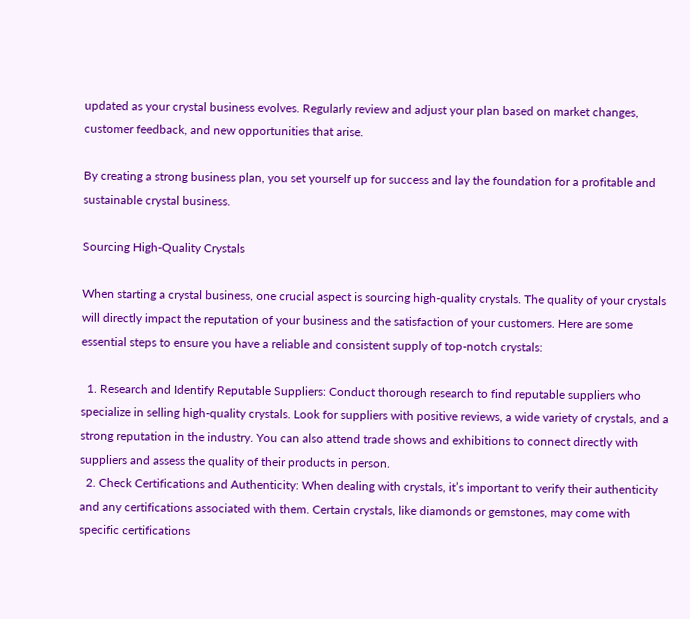updated as your crystal business evolves. Regularly review and adjust your plan based on market changes, customer feedback, and new opportunities that arise.

By creating a strong business plan, you set yourself up for success and lay the foundation for a profitable and sustainable crystal business.

Sourcing High-Quality Crystals

When starting a crystal business, one crucial aspect is sourcing high-quality crystals. The quality of your crystals will directly impact the reputation of your business and the satisfaction of your customers. Here are some essential steps to ensure you have a reliable and consistent supply of top-notch crystals:

  1. Research and Identify Reputable Suppliers: Conduct thorough research to find reputable suppliers who specialize in selling high-quality crystals. Look for suppliers with positive reviews, a wide variety of crystals, and a strong reputation in the industry. You can also attend trade shows and exhibitions to connect directly with suppliers and assess the quality of their products in person.
  2. Check Certifications and Authenticity: When dealing with crystals, it’s important to verify their authenticity and any certifications associated with them. Certain crystals, like diamonds or gemstones, may come with specific certifications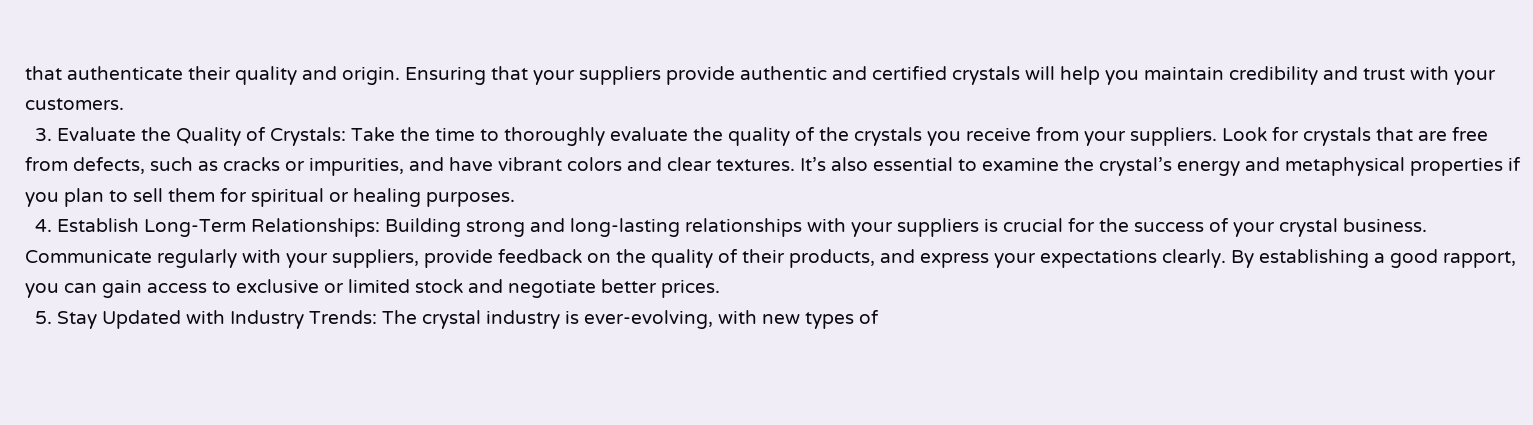that authenticate their quality and origin. Ensuring that your suppliers provide authentic and certified crystals will help you maintain credibility and trust with your customers.
  3. Evaluate the Quality of Crystals: Take the time to thoroughly evaluate the quality of the crystals you receive from your suppliers. Look for crystals that are free from defects, such as cracks or impurities, and have vibrant colors and clear textures. It’s also essential to examine the crystal’s energy and metaphysical properties if you plan to sell them for spiritual or healing purposes.
  4. Establish Long-Term Relationships: Building strong and long-lasting relationships with your suppliers is crucial for the success of your crystal business. Communicate regularly with your suppliers, provide feedback on the quality of their products, and express your expectations clearly. By establishing a good rapport, you can gain access to exclusive or limited stock and negotiate better prices.
  5. Stay Updated with Industry Trends: The crystal industry is ever-evolving, with new types of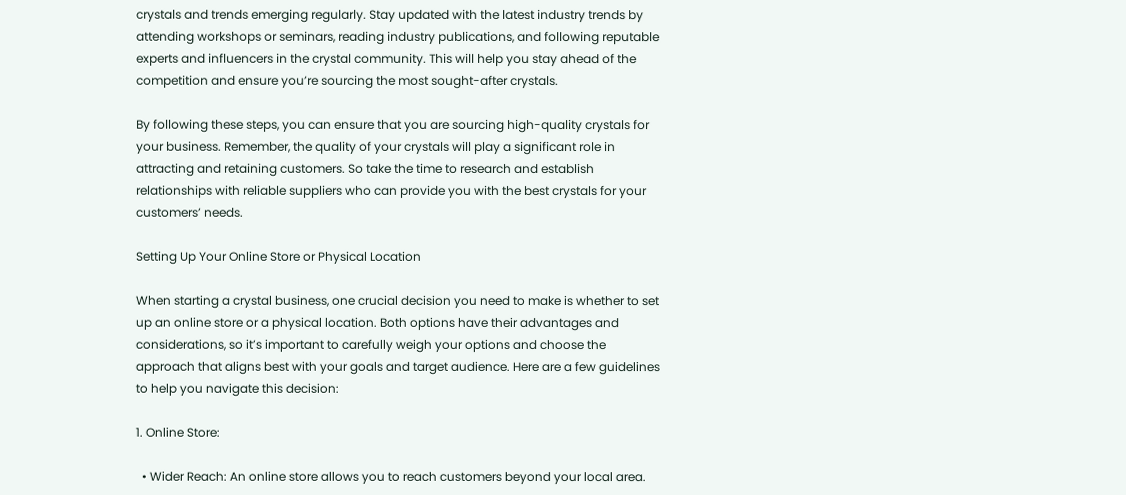crystals and trends emerging regularly. Stay updated with the latest industry trends by attending workshops or seminars, reading industry publications, and following reputable experts and influencers in the crystal community. This will help you stay ahead of the competition and ensure you’re sourcing the most sought-after crystals.

By following these steps, you can ensure that you are sourcing high-quality crystals for your business. Remember, the quality of your crystals will play a significant role in attracting and retaining customers. So take the time to research and establish relationships with reliable suppliers who can provide you with the best crystals for your customers’ needs.

Setting Up Your Online Store or Physical Location

When starting a crystal business, one crucial decision you need to make is whether to set up an online store or a physical location. Both options have their advantages and considerations, so it’s important to carefully weigh your options and choose the approach that aligns best with your goals and target audience. Here are a few guidelines to help you navigate this decision:

1. Online Store:

  • Wider Reach: An online store allows you to reach customers beyond your local area.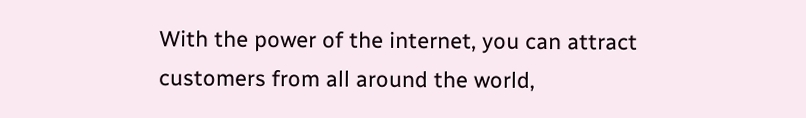With the power of the internet, you can attract customers from all around the world,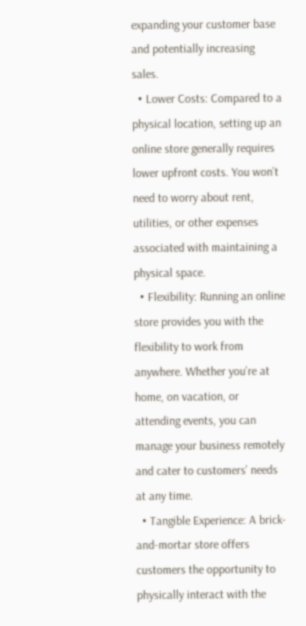expanding your customer base and potentially increasing sales.
  • Lower Costs: Compared to a physical location, setting up an online store generally requires lower upfront costs. You won’t need to worry about rent, utilities, or other expenses associated with maintaining a physical space.
  • Flexibility: Running an online store provides you with the flexibility to work from anywhere. Whether you’re at home, on vacation, or attending events, you can manage your business remotely and cater to customers’ needs at any time.
  • Tangible Experience: A brick-and-mortar store offers customers the opportunity to physically interact with the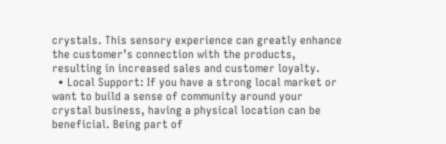crystals. This sensory experience can greatly enhance the customer’s connection with the products, resulting in increased sales and customer loyalty.
  • Local Support: If you have a strong local market or want to build a sense of community around your crystal business, having a physical location can be beneficial. Being part of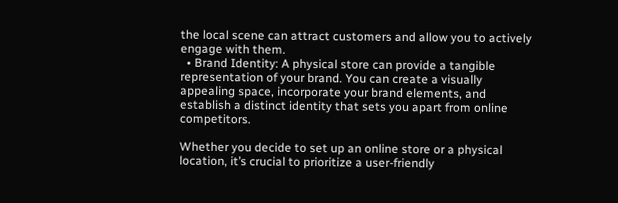the local scene can attract customers and allow you to actively engage with them.
  • Brand Identity: A physical store can provide a tangible representation of your brand. You can create a visually appealing space, incorporate your brand elements, and establish a distinct identity that sets you apart from online competitors.

Whether you decide to set up an online store or a physical location, it’s crucial to prioritize a user-friendly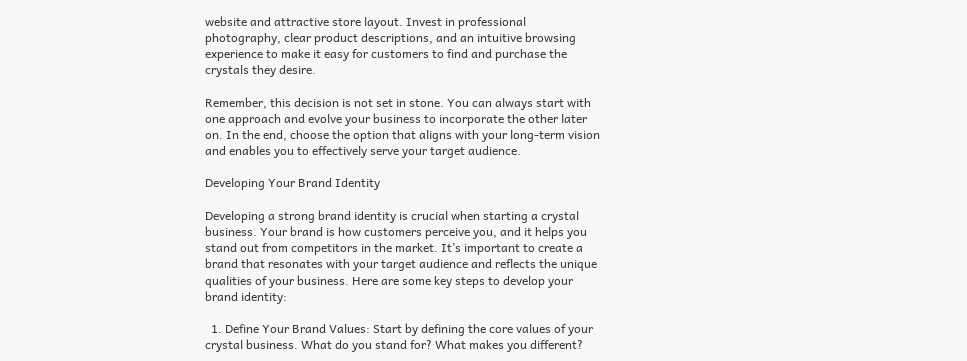website and attractive store layout. Invest in professional photography, clear product descriptions, and an intuitive browsing experience to make it easy for customers to find and purchase the crystals they desire.

Remember, this decision is not set in stone. You can always start with one approach and evolve your business to incorporate the other later on. In the end, choose the option that aligns with your long-term vision and enables you to effectively serve your target audience.

Developing Your Brand Identity

Developing a strong brand identity is crucial when starting a crystal business. Your brand is how customers perceive you, and it helps you stand out from competitors in the market. It’s important to create a brand that resonates with your target audience and reflects the unique qualities of your business. Here are some key steps to develop your brand identity:

  1. Define Your Brand Values: Start by defining the core values of your crystal business. What do you stand for? What makes you different?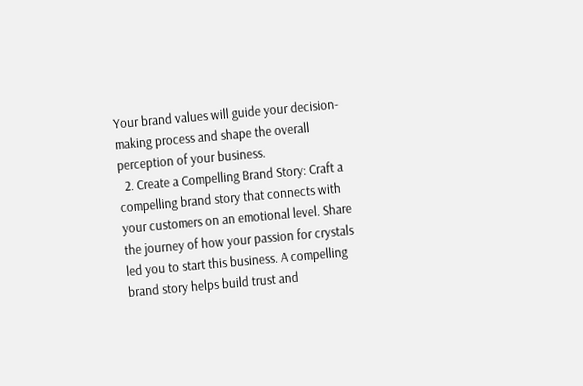Your brand values will guide your decision-making process and shape the overall perception of your business.
  2. Create a Compelling Brand Story: Craft a compelling brand story that connects with your customers on an emotional level. Share the journey of how your passion for crystals led you to start this business. A compelling brand story helps build trust and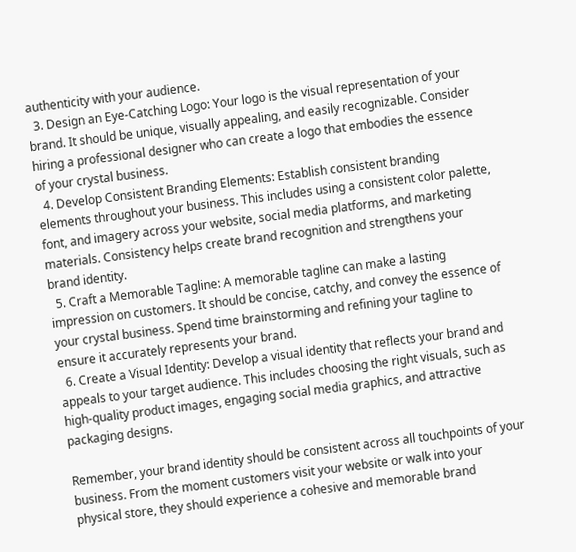authenticity with your audience.
  3. Design an Eye-Catching Logo: Your logo is the visual representation of your brand. It should be unique, visually appealing, and easily recognizable. Consider hiring a professional designer who can create a logo that embodies the essence of your crystal business.
  4. Develop Consistent Branding Elements: Establish consistent branding elements throughout your business. This includes using a consistent color palette, font, and imagery across your website, social media platforms, and marketing materials. Consistency helps create brand recognition and strengthens your brand identity.
  5. Craft a Memorable Tagline: A memorable tagline can make a lasting impression on customers. It should be concise, catchy, and convey the essence of your crystal business. Spend time brainstorming and refining your tagline to ensure it accurately represents your brand.
  6. Create a Visual Identity: Develop a visual identity that reflects your brand and appeals to your target audience. This includes choosing the right visuals, such as high-quality product images, engaging social media graphics, and attractive packaging designs.

Remember, your brand identity should be consistent across all touchpoints of your business. From the moment customers visit your website or walk into your physical store, they should experience a cohesive and memorable brand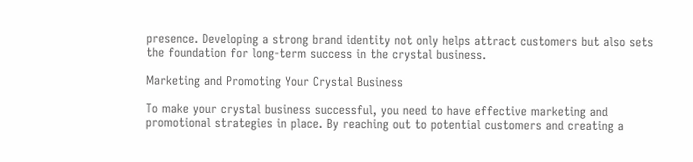presence. Developing a strong brand identity not only helps attract customers but also sets the foundation for long-term success in the crystal business.

Marketing and Promoting Your Crystal Business

To make your crystal business successful, you need to have effective marketing and promotional strategies in place. By reaching out to potential customers and creating a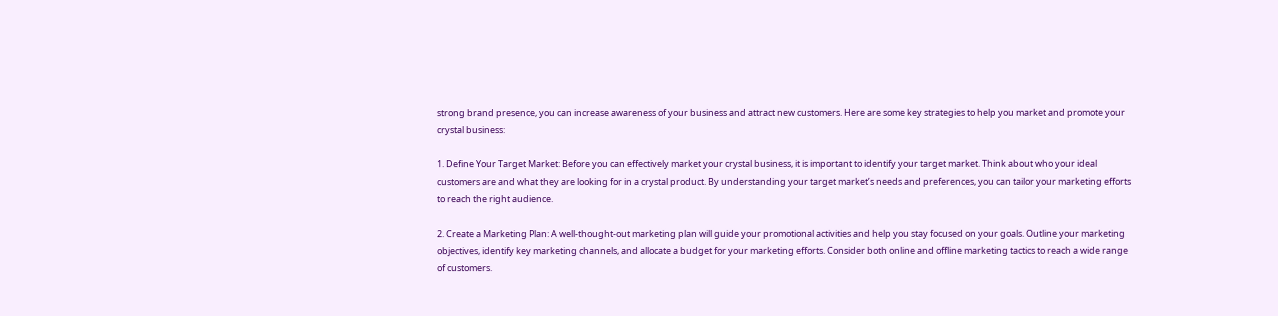strong brand presence, you can increase awareness of your business and attract new customers. Here are some key strategies to help you market and promote your crystal business:

1. Define Your Target Market: Before you can effectively market your crystal business, it is important to identify your target market. Think about who your ideal customers are and what they are looking for in a crystal product. By understanding your target market’s needs and preferences, you can tailor your marketing efforts to reach the right audience.

2. Create a Marketing Plan: A well-thought-out marketing plan will guide your promotional activities and help you stay focused on your goals. Outline your marketing objectives, identify key marketing channels, and allocate a budget for your marketing efforts. Consider both online and offline marketing tactics to reach a wide range of customers.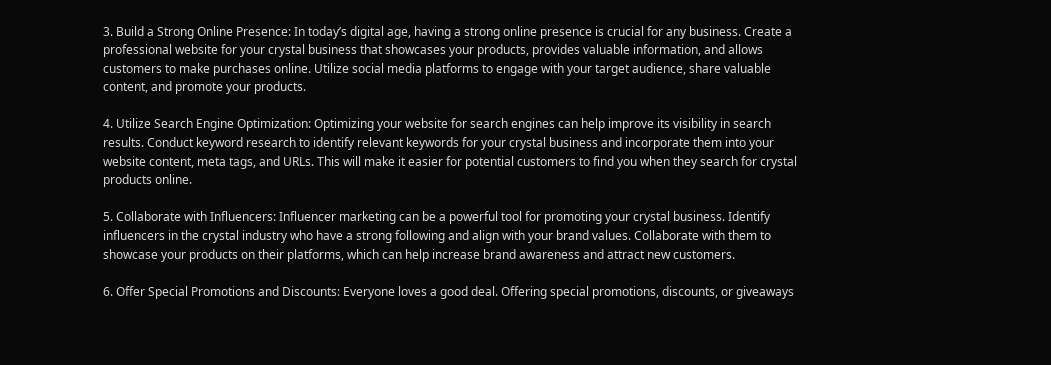3. Build a Strong Online Presence: In today’s digital age, having a strong online presence is crucial for any business. Create a professional website for your crystal business that showcases your products, provides valuable information, and allows customers to make purchases online. Utilize social media platforms to engage with your target audience, share valuable content, and promote your products.

4. Utilize Search Engine Optimization: Optimizing your website for search engines can help improve its visibility in search results. Conduct keyword research to identify relevant keywords for your crystal business and incorporate them into your website content, meta tags, and URLs. This will make it easier for potential customers to find you when they search for crystal products online.

5. Collaborate with Influencers: Influencer marketing can be a powerful tool for promoting your crystal business. Identify influencers in the crystal industry who have a strong following and align with your brand values. Collaborate with them to showcase your products on their platforms, which can help increase brand awareness and attract new customers.

6. Offer Special Promotions and Discounts: Everyone loves a good deal. Offering special promotions, discounts, or giveaways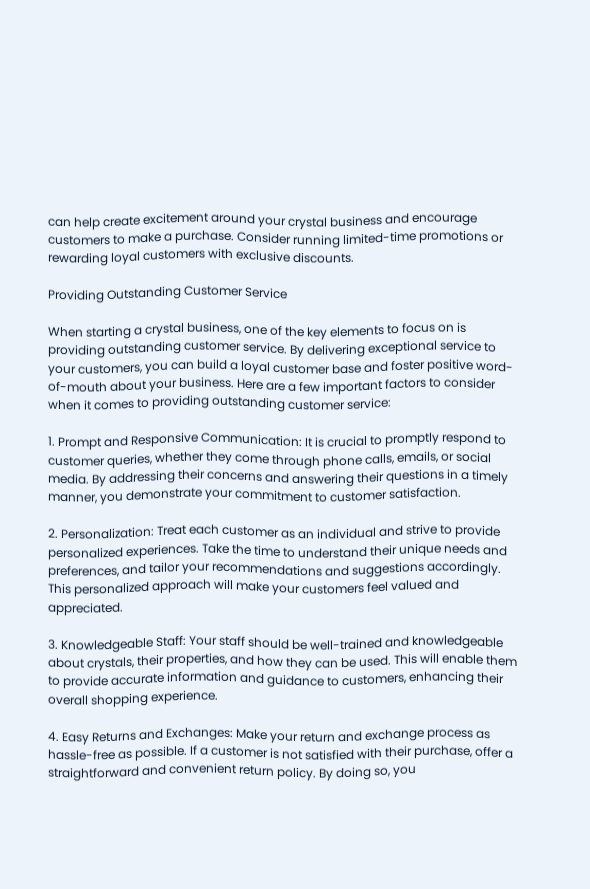can help create excitement around your crystal business and encourage customers to make a purchase. Consider running limited-time promotions or rewarding loyal customers with exclusive discounts.

Providing Outstanding Customer Service

When starting a crystal business, one of the key elements to focus on is providing outstanding customer service. By delivering exceptional service to your customers, you can build a loyal customer base and foster positive word-of-mouth about your business. Here are a few important factors to consider when it comes to providing outstanding customer service:

1. Prompt and Responsive Communication: It is crucial to promptly respond to customer queries, whether they come through phone calls, emails, or social media. By addressing their concerns and answering their questions in a timely manner, you demonstrate your commitment to customer satisfaction.

2. Personalization: Treat each customer as an individual and strive to provide personalized experiences. Take the time to understand their unique needs and preferences, and tailor your recommendations and suggestions accordingly. This personalized approach will make your customers feel valued and appreciated.

3. Knowledgeable Staff: Your staff should be well-trained and knowledgeable about crystals, their properties, and how they can be used. This will enable them to provide accurate information and guidance to customers, enhancing their overall shopping experience.

4. Easy Returns and Exchanges: Make your return and exchange process as hassle-free as possible. If a customer is not satisfied with their purchase, offer a straightforward and convenient return policy. By doing so, you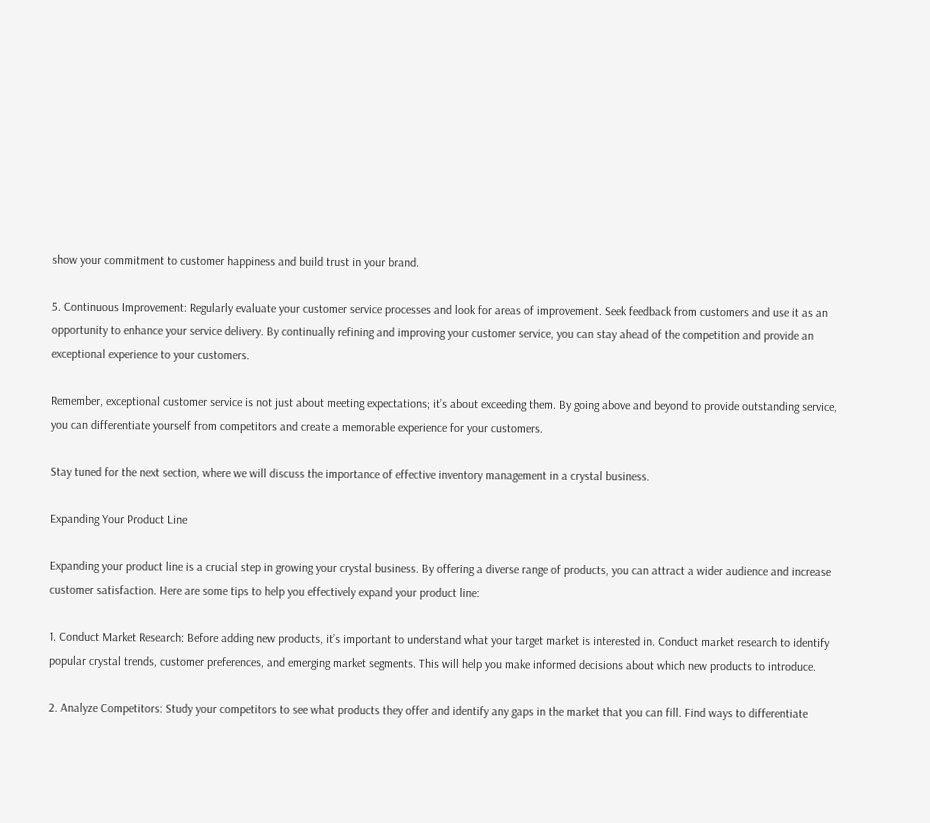show your commitment to customer happiness and build trust in your brand.

5. Continuous Improvement: Regularly evaluate your customer service processes and look for areas of improvement. Seek feedback from customers and use it as an opportunity to enhance your service delivery. By continually refining and improving your customer service, you can stay ahead of the competition and provide an exceptional experience to your customers.

Remember, exceptional customer service is not just about meeting expectations; it’s about exceeding them. By going above and beyond to provide outstanding service, you can differentiate yourself from competitors and create a memorable experience for your customers.

Stay tuned for the next section, where we will discuss the importance of effective inventory management in a crystal business.

Expanding Your Product Line

Expanding your product line is a crucial step in growing your crystal business. By offering a diverse range of products, you can attract a wider audience and increase customer satisfaction. Here are some tips to help you effectively expand your product line:

1. Conduct Market Research: Before adding new products, it’s important to understand what your target market is interested in. Conduct market research to identify popular crystal trends, customer preferences, and emerging market segments. This will help you make informed decisions about which new products to introduce.

2. Analyze Competitors: Study your competitors to see what products they offer and identify any gaps in the market that you can fill. Find ways to differentiate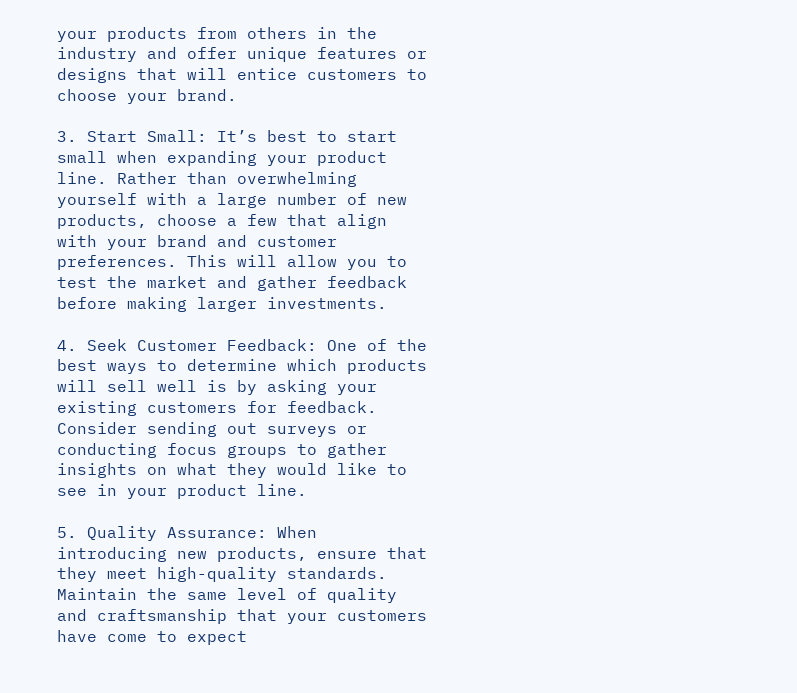your products from others in the industry and offer unique features or designs that will entice customers to choose your brand.

3. Start Small: It’s best to start small when expanding your product line. Rather than overwhelming yourself with a large number of new products, choose a few that align with your brand and customer preferences. This will allow you to test the market and gather feedback before making larger investments.

4. Seek Customer Feedback: One of the best ways to determine which products will sell well is by asking your existing customers for feedback. Consider sending out surveys or conducting focus groups to gather insights on what they would like to see in your product line.

5. Quality Assurance: When introducing new products, ensure that they meet high-quality standards. Maintain the same level of quality and craftsmanship that your customers have come to expect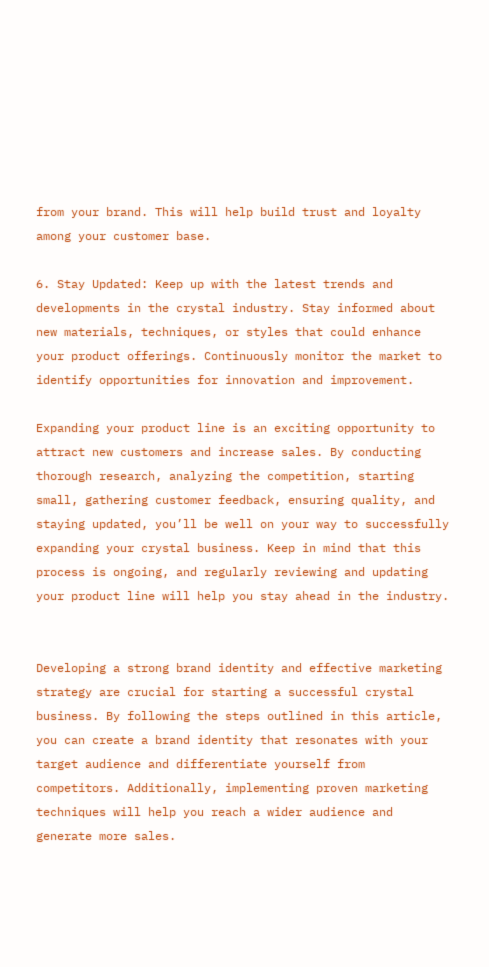from your brand. This will help build trust and loyalty among your customer base.

6. Stay Updated: Keep up with the latest trends and developments in the crystal industry. Stay informed about new materials, techniques, or styles that could enhance your product offerings. Continuously monitor the market to identify opportunities for innovation and improvement.

Expanding your product line is an exciting opportunity to attract new customers and increase sales. By conducting thorough research, analyzing the competition, starting small, gathering customer feedback, ensuring quality, and staying updated, you’ll be well on your way to successfully expanding your crystal business. Keep in mind that this process is ongoing, and regularly reviewing and updating your product line will help you stay ahead in the industry.


Developing a strong brand identity and effective marketing strategy are crucial for starting a successful crystal business. By following the steps outlined in this article, you can create a brand identity that resonates with your target audience and differentiate yourself from competitors. Additionally, implementing proven marketing techniques will help you reach a wider audience and generate more sales.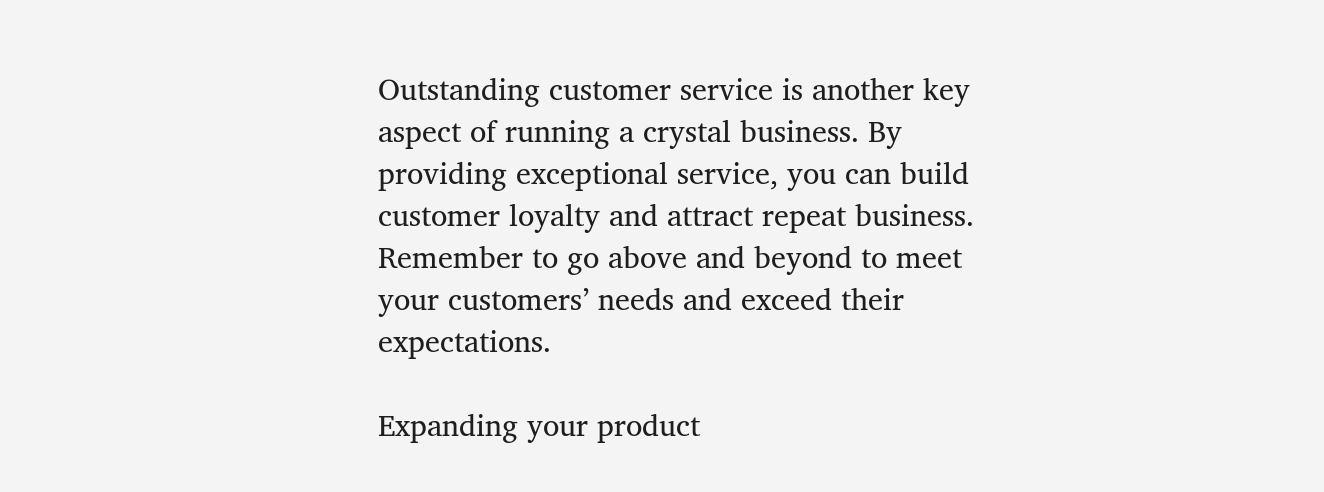Outstanding customer service is another key aspect of running a crystal business. By providing exceptional service, you can build customer loyalty and attract repeat business. Remember to go above and beyond to meet your customers’ needs and exceed their expectations.

Expanding your product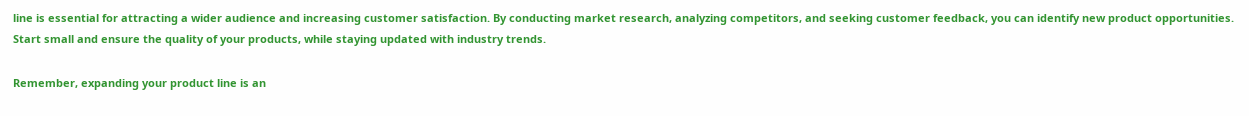line is essential for attracting a wider audience and increasing customer satisfaction. By conducting market research, analyzing competitors, and seeking customer feedback, you can identify new product opportunities. Start small and ensure the quality of your products, while staying updated with industry trends.

Remember, expanding your product line is an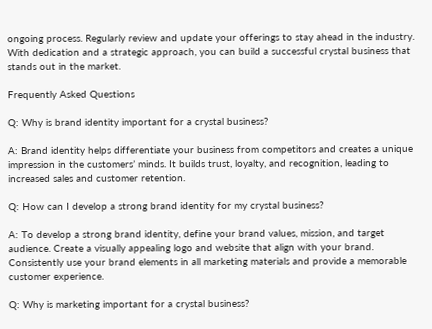ongoing process. Regularly review and update your offerings to stay ahead in the industry. With dedication and a strategic approach, you can build a successful crystal business that stands out in the market.

Frequently Asked Questions

Q: Why is brand identity important for a crystal business?

A: Brand identity helps differentiate your business from competitors and creates a unique impression in the customers’ minds. It builds trust, loyalty, and recognition, leading to increased sales and customer retention.

Q: How can I develop a strong brand identity for my crystal business?

A: To develop a strong brand identity, define your brand values, mission, and target audience. Create a visually appealing logo and website that align with your brand. Consistently use your brand elements in all marketing materials and provide a memorable customer experience.

Q: Why is marketing important for a crystal business?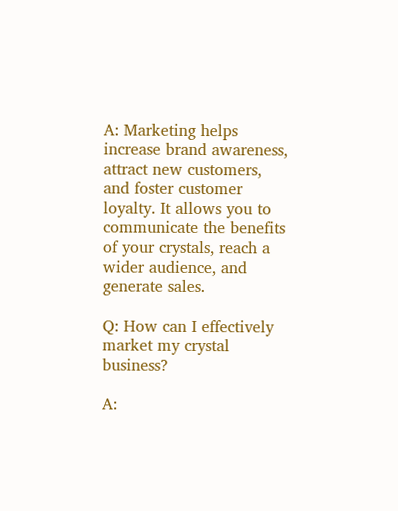A: Marketing helps increase brand awareness, attract new customers, and foster customer loyalty. It allows you to communicate the benefits of your crystals, reach a wider audience, and generate sales.

Q: How can I effectively market my crystal business?

A: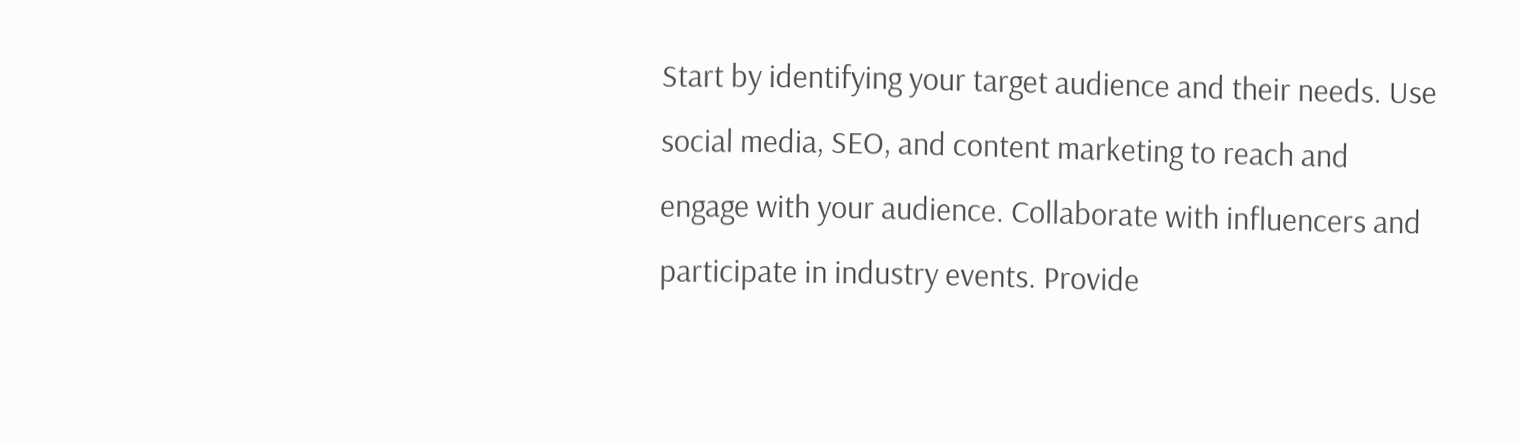Start by identifying your target audience and their needs. Use social media, SEO, and content marketing to reach and engage with your audience. Collaborate with influencers and participate in industry events. Provide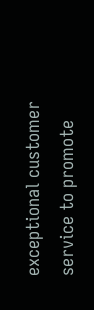exceptional customer service to promote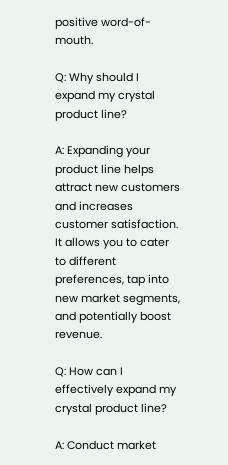positive word-of-mouth.

Q: Why should I expand my crystal product line?

A: Expanding your product line helps attract new customers and increases customer satisfaction. It allows you to cater to different preferences, tap into new market segments, and potentially boost revenue.

Q: How can I effectively expand my crystal product line?

A: Conduct market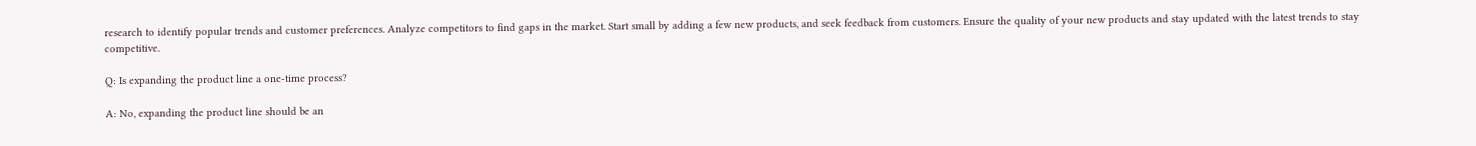research to identify popular trends and customer preferences. Analyze competitors to find gaps in the market. Start small by adding a few new products, and seek feedback from customers. Ensure the quality of your new products and stay updated with the latest trends to stay competitive.

Q: Is expanding the product line a one-time process?

A: No, expanding the product line should be an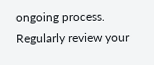ongoing process. Regularly review your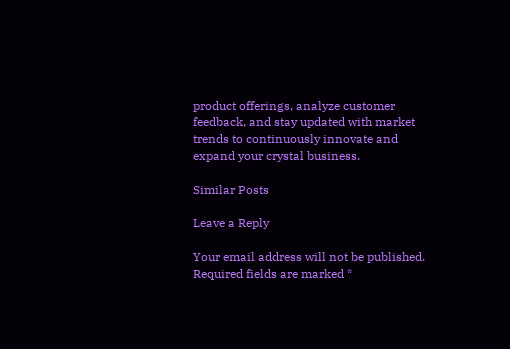product offerings, analyze customer feedback, and stay updated with market trends to continuously innovate and expand your crystal business.

Similar Posts

Leave a Reply

Your email address will not be published. Required fields are marked *